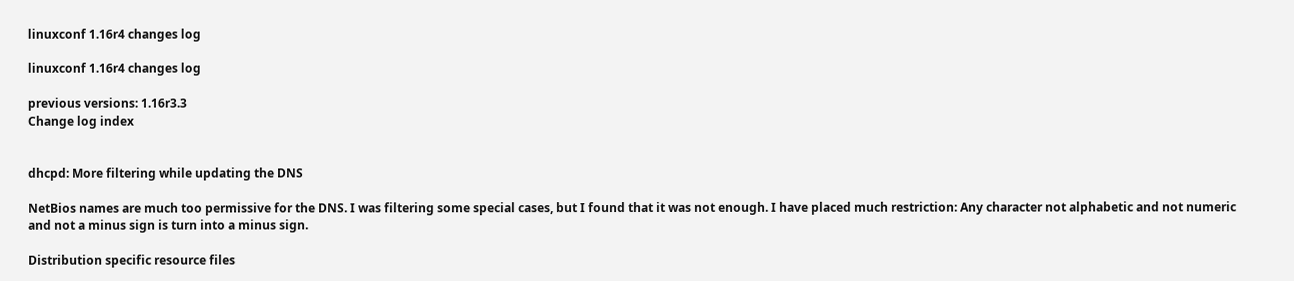linuxconf 1.16r4 changes log

linuxconf 1.16r4 changes log

previous versions: 1.16r3.3
Change log index


dhcpd: More filtering while updating the DNS

NetBios names are much too permissive for the DNS. I was filtering some special cases, but I found that it was not enough. I have placed much restriction: Any character not alphabetic and not numeric and not a minus sign is turn into a minus sign.

Distribution specific resource files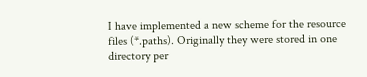I have implemented a new scheme for the resource files (*.paths). Originally they were stored in one directory per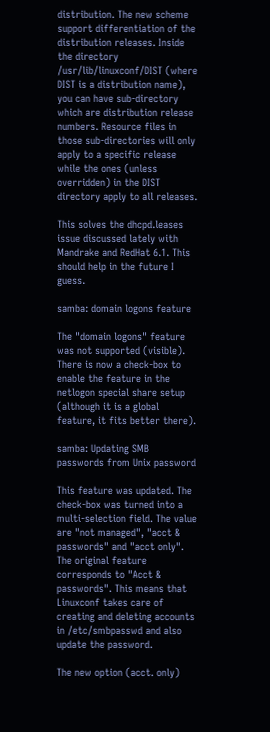distribution. The new scheme support differentiation of the distribution releases. Inside the directory /usr/lib/linuxconf/DIST (where DIST is a distribution name), you can have sub-directory which are distribution release numbers. Resource files in those sub-directories will only apply to a specific release while the ones (unless overridden) in the DIST directory apply to all releases.

This solves the dhcpd.leases issue discussed lately with Mandrake and RedHat 6.1. This should help in the future I guess.

samba: domain logons feature

The "domain logons" feature was not supported (visible). There is now a check-box to enable the feature in the netlogon special share setup (although it is a global feature, it fits better there).

samba: Updating SMB passwords from Unix password

This feature was updated. The check-box was turned into a multi-selection field. The value are "not managed", "acct & passwords" and "acct only". The original feature corresponds to "Acct & passwords". This means that Linuxconf takes care of creating and deleting accounts in /etc/smbpasswd and also update the password.

The new option (acct. only)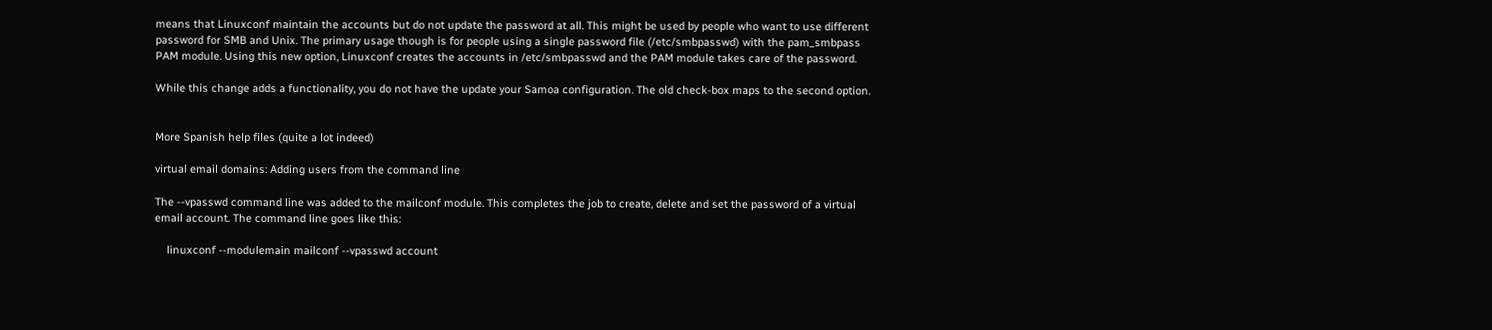means that Linuxconf maintain the accounts but do not update the password at all. This might be used by people who want to use different password for SMB and Unix. The primary usage though is for people using a single password file (/etc/smbpasswd) with the pam_smbpass PAM module. Using this new option, Linuxconf creates the accounts in /etc/smbpasswd and the PAM module takes care of the password.

While this change adds a functionality, you do not have the update your Samoa configuration. The old check-box maps to the second option.


More Spanish help files (quite a lot indeed)

virtual email domains: Adding users from the command line

The --vpasswd command line was added to the mailconf module. This completes the job to create, delete and set the password of a virtual email account. The command line goes like this:

    linuxconf --modulemain mailconf --vpasswd account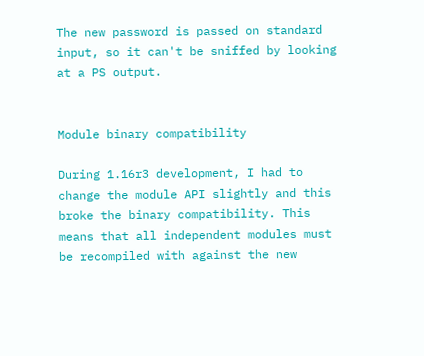The new password is passed on standard input, so it can't be sniffed by looking at a PS output.


Module binary compatibility

During 1.16r3 development, I had to change the module API slightly and this broke the binary compatibility. This means that all independent modules must be recompiled with against the new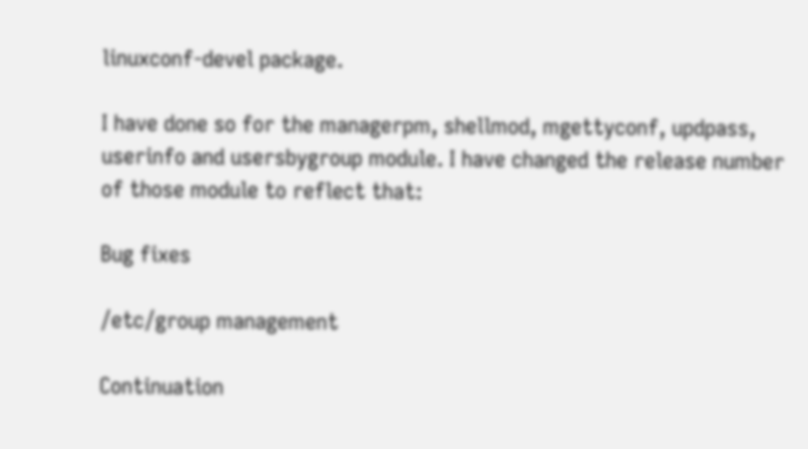linuxconf-devel package.

I have done so for the managerpm, shellmod, mgettyconf, updpass, userinfo and usersbygroup module. I have changed the release number of those module to reflect that:

Bug fixes

/etc/group management

Continuation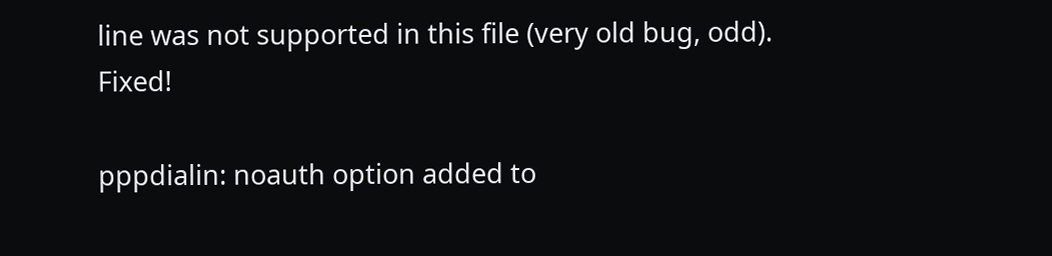line was not supported in this file (very old bug, odd). Fixed!

pppdialin: noauth option added to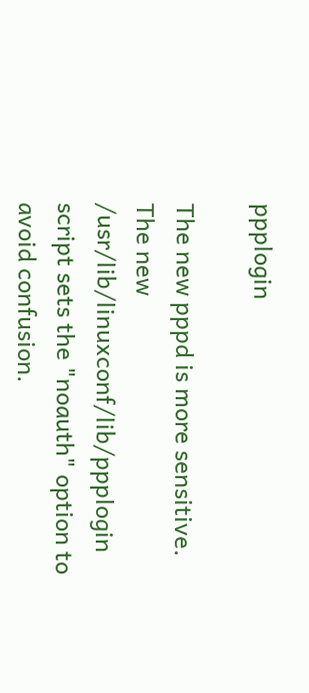ppplogin

The new pppd is more sensitive. The new /usr/lib/linuxconf/lib/ppplogin script sets the "noauth" option to avoid confusion.